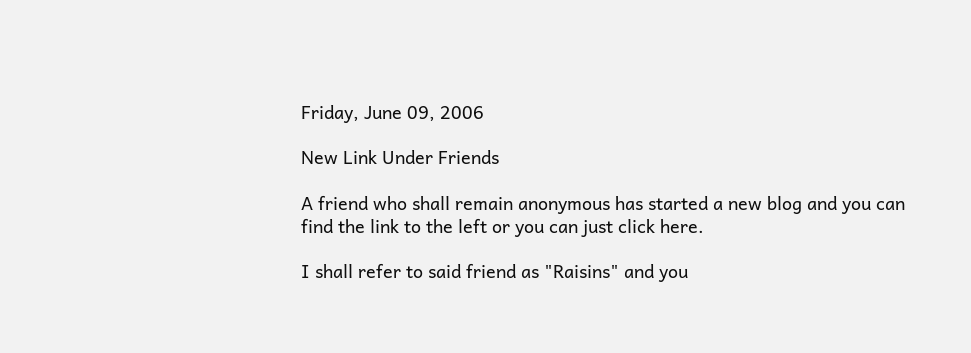Friday, June 09, 2006

New Link Under Friends

A friend who shall remain anonymous has started a new blog and you can find the link to the left or you can just click here.

I shall refer to said friend as "Raisins" and you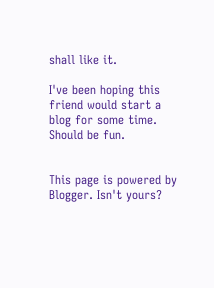shall like it.

I've been hoping this friend would start a blog for some time. Should be fun.


This page is powered by Blogger. Isn't yours?